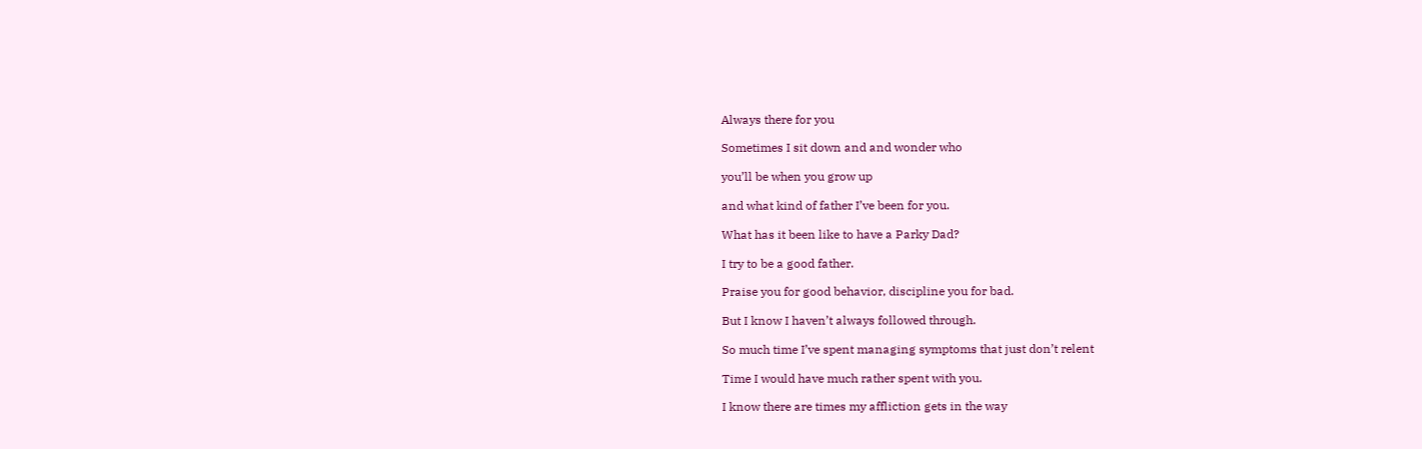Always there for you

Sometimes I sit down and and wonder who

you’ll be when you grow up

and what kind of father I’ve been for you.

What has it been like to have a Parky Dad?

I try to be a good father.

Praise you for good behavior, discipline you for bad.

But I know I haven’t always followed through.

So much time I’ve spent managing symptoms that just don’t relent

Time I would have much rather spent with you.

I know there are times my affliction gets in the way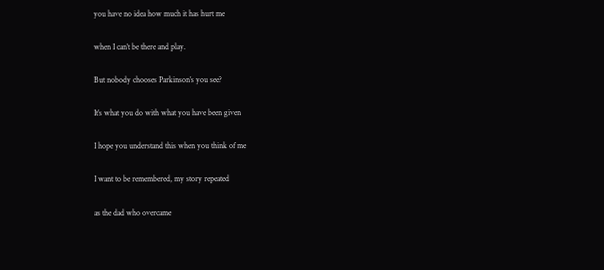you have no idea how much it has hurt me

when I can’t be there and play.

But nobody chooses Parkinson’s you see?

It’s what you do with what you have been given

I hope you understand this when you think of me

I want to be remembered, my story repeated

as the dad who overcame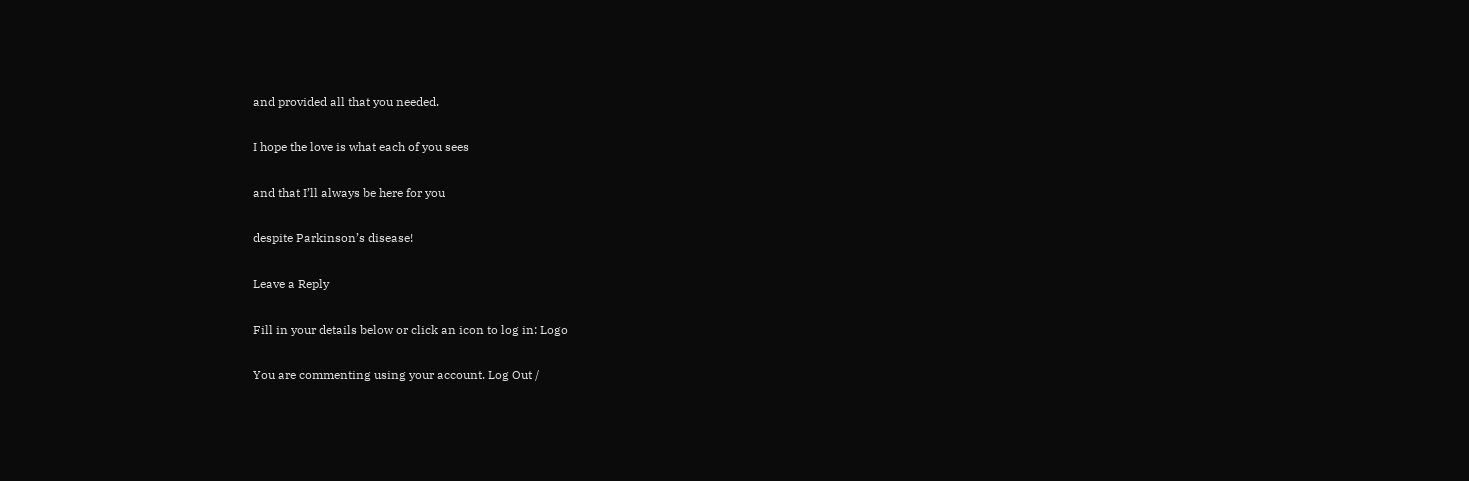and provided all that you needed.

I hope the love is what each of you sees

and that I’ll always be here for you

despite Parkinson’s disease!

Leave a Reply

Fill in your details below or click an icon to log in: Logo

You are commenting using your account. Log Out /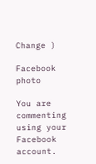Change )

Facebook photo

You are commenting using your Facebook account.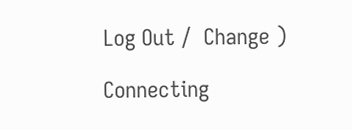Log Out /  Change )

Connecting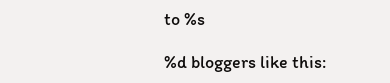to %s

%d bloggers like this: